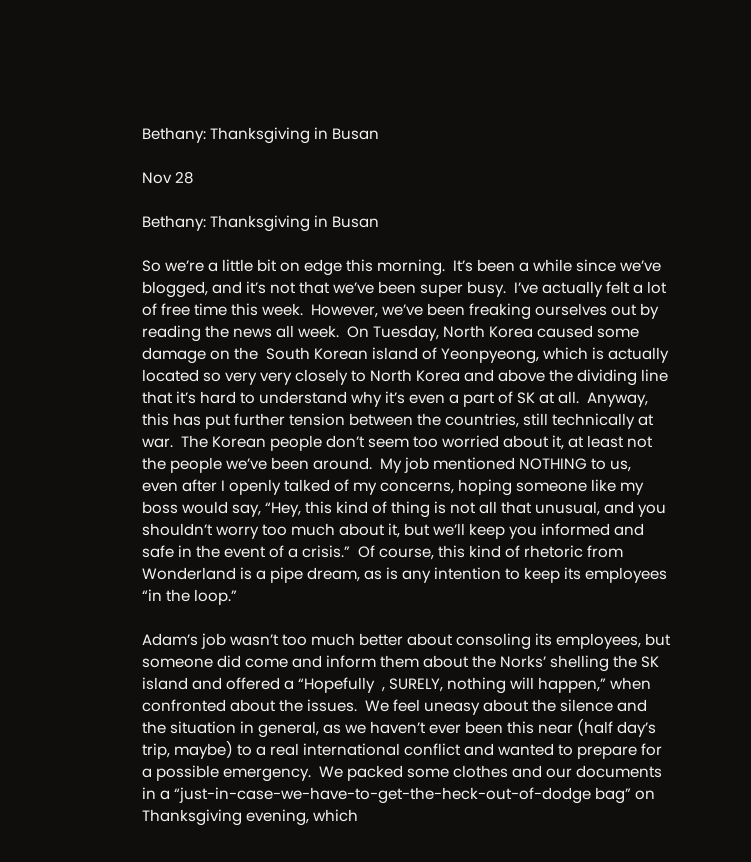Bethany: Thanksgiving in Busan

Nov 28

Bethany: Thanksgiving in Busan

So we’re a little bit on edge this morning.  It’s been a while since we’ve blogged, and it’s not that we’ve been super busy.  I’ve actually felt a lot of free time this week.  However, we’ve been freaking ourselves out by reading the news all week.  On Tuesday, North Korea caused some damage on the  South Korean island of Yeonpyeong, which is actually located so very very closely to North Korea and above the dividing line that it’s hard to understand why it’s even a part of SK at all.  Anyway, this has put further tension between the countries, still technically at war.  The Korean people don’t seem too worried about it, at least not the people we’ve been around.  My job mentioned NOTHING to us, even after I openly talked of my concerns, hoping someone like my boss would say, “Hey, this kind of thing is not all that unusual, and you shouldn’t worry too much about it, but we’ll keep you informed and safe in the event of a crisis.”  Of course, this kind of rhetoric from Wonderland is a pipe dream, as is any intention to keep its employees “in the loop.”

Adam’s job wasn’t too much better about consoling its employees, but someone did come and inform them about the Norks’ shelling the SK island and offered a “Hopefully  , SURELY, nothing will happen,” when confronted about the issues.  We feel uneasy about the silence and the situation in general, as we haven’t ever been this near (half day’s trip, maybe) to a real international conflict and wanted to prepare for a possible emergency.  We packed some clothes and our documents in a “just-in-case-we-have-to-get-the-heck-out-of-dodge bag” on Thanksgiving evening, which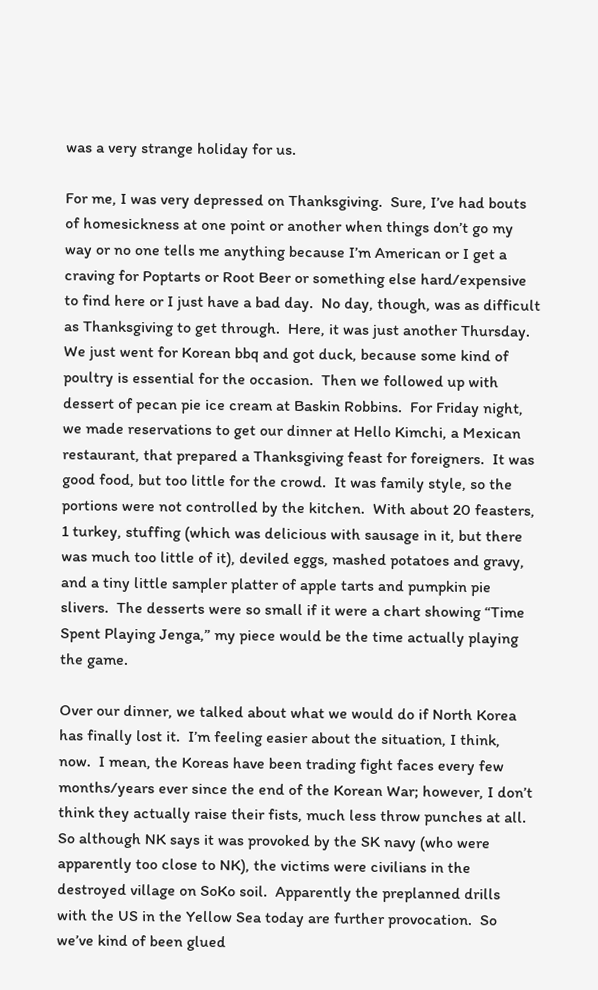was a very strange holiday for us.

For me, I was very depressed on Thanksgiving.  Sure, I’ve had bouts of homesickness at one point or another when things don’t go my way or no one tells me anything because I’m American or I get a craving for Poptarts or Root Beer or something else hard/expensive to find here or I just have a bad day.  No day, though, was as difficult as Thanksgiving to get through.  Here, it was just another Thursday.  We just went for Korean bbq and got duck, because some kind of poultry is essential for the occasion.  Then we followed up with dessert of pecan pie ice cream at Baskin Robbins.  For Friday night, we made reservations to get our dinner at Hello Kimchi, a Mexican restaurant, that prepared a Thanksgiving feast for foreigners.  It was good food, but too little for the crowd.  It was family style, so the portions were not controlled by the kitchen.  With about 20 feasters, 1 turkey, stuffing (which was delicious with sausage in it, but there was much too little of it), deviled eggs, mashed potatoes and gravy, and a tiny little sampler platter of apple tarts and pumpkin pie slivers.  The desserts were so small if it were a chart showing “Time Spent Playing Jenga,” my piece would be the time actually playing the game.

Over our dinner, we talked about what we would do if North Korea has finally lost it.  I’m feeling easier about the situation, I think, now.  I mean, the Koreas have been trading fight faces every few months/years ever since the end of the Korean War; however, I don’t think they actually raise their fists, much less throw punches at all.  So although NK says it was provoked by the SK navy (who were apparently too close to NK), the victims were civilians in the destroyed village on SoKo soil.  Apparently the preplanned drills with the US in the Yellow Sea today are further provocation.  So we’ve kind of been glued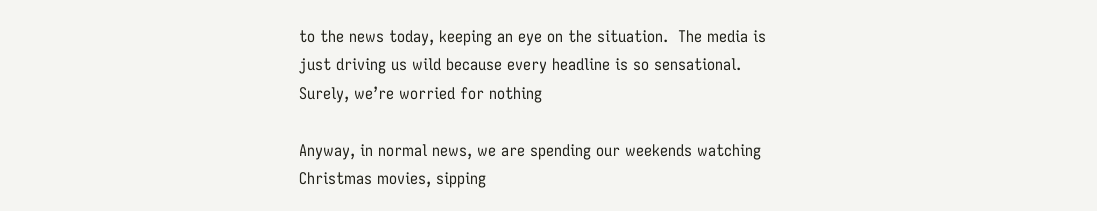to the news today, keeping an eye on the situation.  The media is just driving us wild because every headline is so sensational.  Surely, we’re worried for nothing

Anyway, in normal news, we are spending our weekends watching Christmas movies, sipping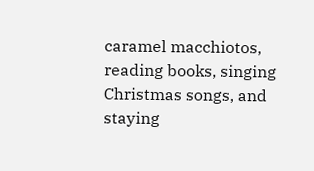caramel macchiotos, reading books, singing Christmas songs, and staying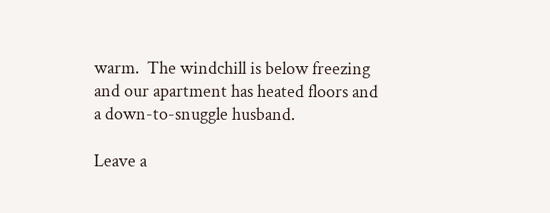warm.  The windchill is below freezing and our apartment has heated floors and a down-to-snuggle husband.

Leave a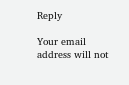Reply

Your email address will not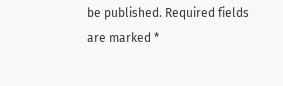be published. Required fields are marked *